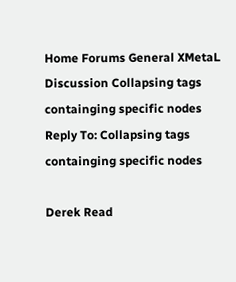Home Forums General XMetaL Discussion Collapsing tags containging specific nodes Reply To: Collapsing tags containging specific nodes

Derek Read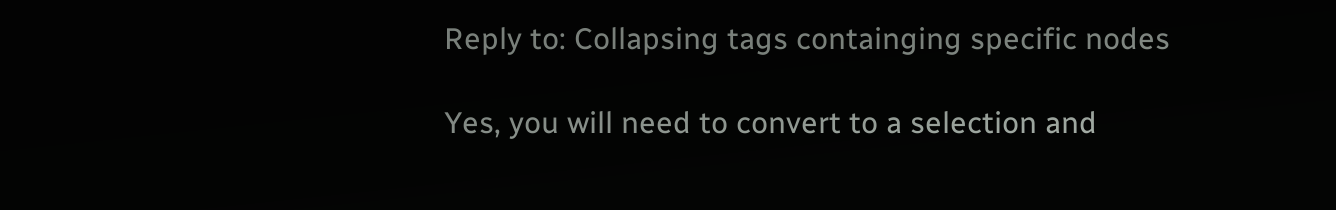Reply to: Collapsing tags containging specific nodes

Yes, you will need to convert to a selection and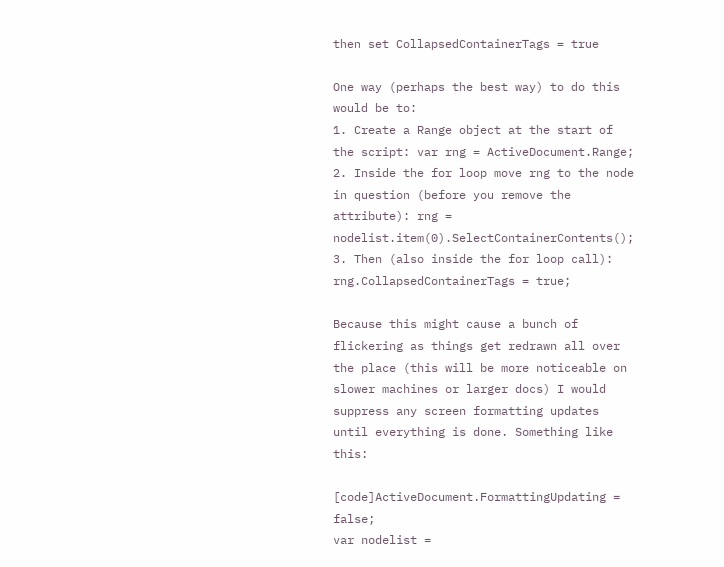then set CollapsedContainerTags = true

One way (perhaps the best way) to do this would be to:
1. Create a Range object at the start of the script: var rng = ActiveDocument.Range;
2. Inside the for loop move rng to the node in question (before you remove the attribute): rng = nodelist.item(0).SelectContainerContents();
3. Then (also inside the for loop call): rng.CollapsedContainerTags = true;

Because this might cause a bunch of flickering as things get redrawn all over the place (this will be more noticeable on slower machines or larger docs) I would suppress any screen formatting updates until everything is done. Something like this:

[code]ActiveDocument.FormattingUpdating = false;
var nodelist =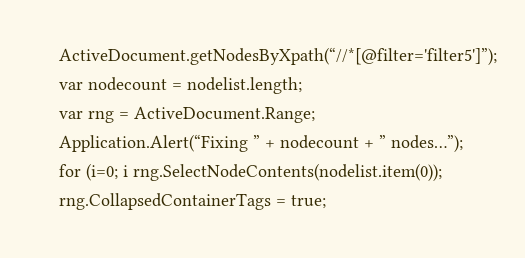ActiveDocument.getNodesByXpath(“//*[@filter='filter5']”);
var nodecount = nodelist.length;
var rng = ActiveDocument.Range;
Application.Alert(“Fixing ” + nodecount + ” nodes…”);
for (i=0; i rng.SelectNodeContents(nodelist.item(0));
rng.CollapsedContainerTags = true;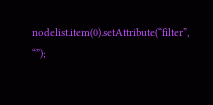nodelist.item(0).setAttribute(“filter”, “”);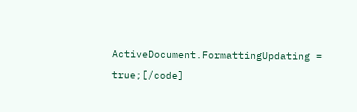ActiveDocument.FormattingUpdating = true;[/code]